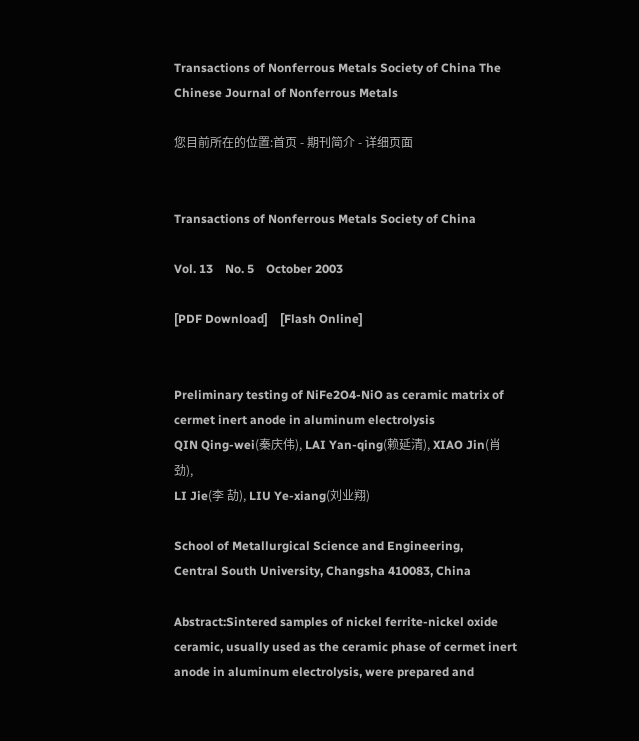Transactions of Nonferrous Metals Society of China The Chinese Journal of Nonferrous Metals

您目前所在的位置:首页 - 期刊简介 - 详细页面


Transactions of Nonferrous Metals Society of China

Vol. 13    No. 5    October 2003

[PDF Download]    [Flash Online]


Preliminary testing of NiFe2O4-NiO as ceramic matrix of cermet inert anode in aluminum electrolysis
QIN Qing-wei(秦庆伟), LAI Yan-qing(赖延清), XIAO Jin(肖 劲),
LI Jie(李 劼), LIU Ye-xiang(刘业翔)

School of Metallurgical Science and Engineering,
Central South University, Changsha 410083, China

Abstract:Sintered samples of nickel ferrite-nickel oxide ceramic, usually used as the ceramic phase of cermet inert anode in aluminum electrolysis, were prepared and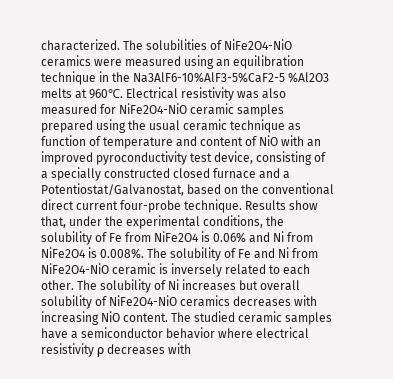characterized. The solubilities of NiFe2O4-NiO ceramics were measured using an equilibration technique in the Na3AlF6-10%AlF3-5%CaF2-5 %Al2O3 melts at 960℃. Electrical resistivity was also measured for NiFe2O4-NiO ceramic samples prepared using the usual ceramic technique as function of temperature and content of NiO with an improved pyroconductivity test device, consisting of a specially constructed closed furnace and a Potentiostat/Galvanostat, based on the conventional direct current four-probe technique. Results show that, under the experimental conditions, the solubility of Fe from NiFe2O4 is 0.06% and Ni from NiFe2O4 is 0.008%. The solubility of Fe and Ni from NiFe2O4-NiO ceramic is inversely related to each other. The solubility of Ni increases but overall solubility of NiFe2O4-NiO ceramics decreases with increasing NiO content. The studied ceramic samples have a semiconductor behavior where electrical resistivity ρ decreases with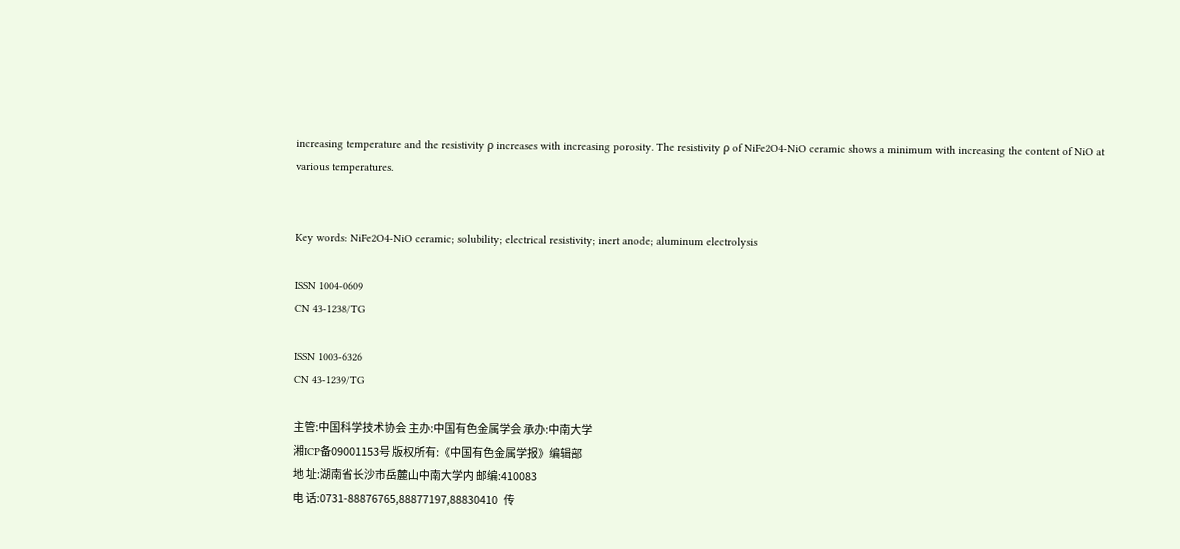increasing temperature and the resistivity ρ increases with increasing porosity. The resistivity ρ of NiFe2O4-NiO ceramic shows a minimum with increasing the content of NiO at various temperatures.


Key words: NiFe2O4-NiO ceramic; solubility; electrical resistivity; inert anode; aluminum electrolysis

ISSN 1004-0609
CN 43-1238/TG

ISSN 1003-6326
CN 43-1239/TG

主管:中国科学技术协会 主办:中国有色金属学会 承办:中南大学
湘ICP备09001153号 版权所有:《中国有色金属学报》编辑部
地 址:湖南省长沙市岳麓山中南大学内 邮编:410083
电 话:0731-88876765,88877197,88830410   传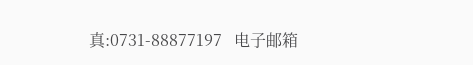真:0731-88877197   电子邮箱